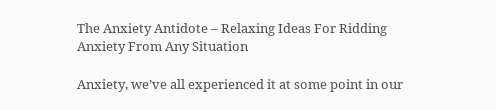The Anxiety Antidote – Relaxing Ideas For Ridding Anxiety From Any Situation

Anxiety, we’ve all experienced it at some point in our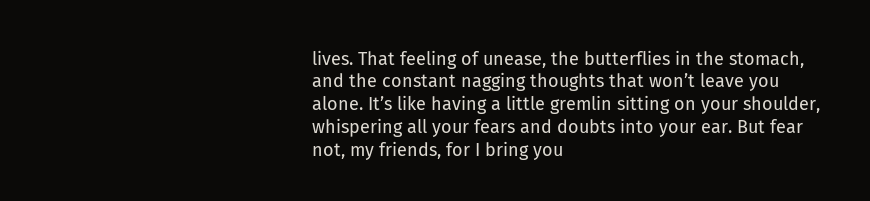lives. That feeling of unease, the butterflies in the stomach, and the constant nagging thoughts that won’t leave you alone. It’s like having a little gremlin sitting on your shoulder, whispering all your fears and doubts into your ear. But fear not, my friends, for I bring you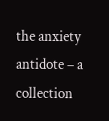the anxiety antidote – a collection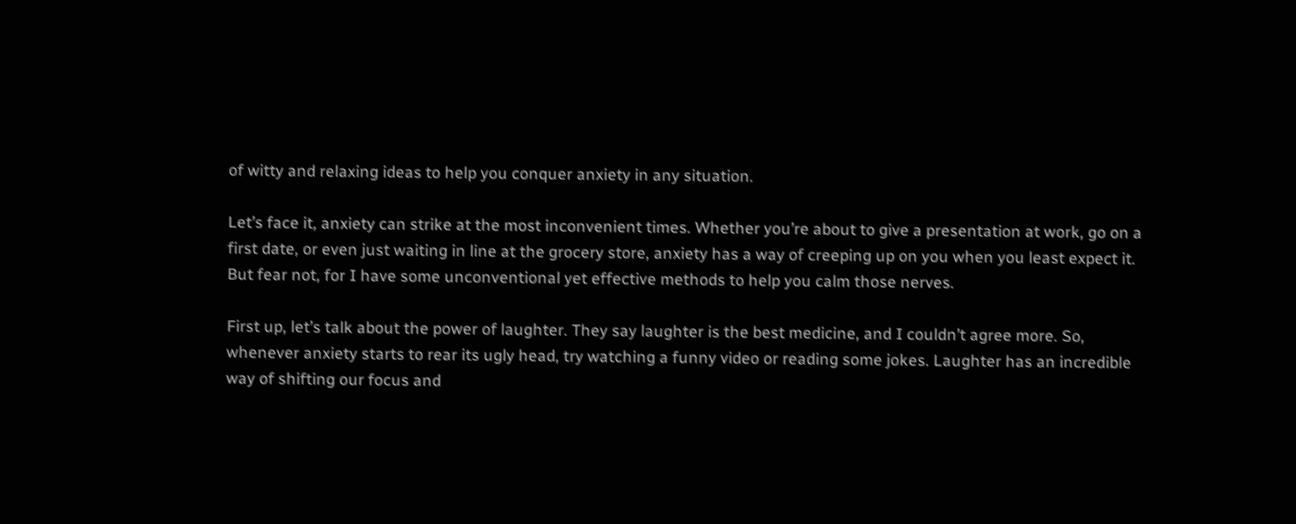of witty and relaxing ideas to help you conquer anxiety in any situation.

Let’s face it, anxiety can strike at the most inconvenient times. Whether you’re about to give a presentation at work, go on a first date, or even just waiting in line at the grocery store, anxiety has a way of creeping up on you when you least expect it. But fear not, for I have some unconventional yet effective methods to help you calm those nerves.

First up, let’s talk about the power of laughter. They say laughter is the best medicine, and I couldn’t agree more. So, whenever anxiety starts to rear its ugly head, try watching a funny video or reading some jokes. Laughter has an incredible way of shifting our focus and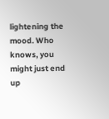lightening the mood. Who knows, you might just end up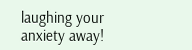laughing your anxiety away!